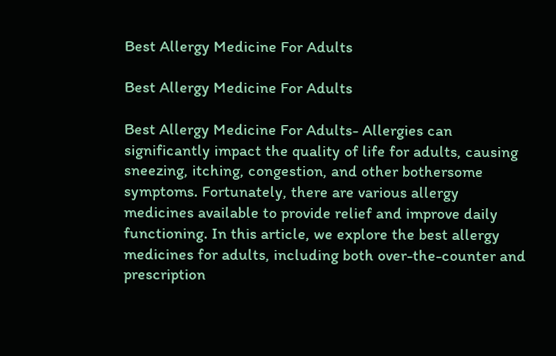Best Allergy Medicine For Adults

Best Allergy Medicine For Adults

Best Allergy Medicine For Adults- Allergies can significantly impact the quality of life for adults, causing sneezing, itching, congestion, and other bothersome symptoms. Fortunately, there are various allergy medicines available to provide relief and improve daily functioning. In this article, we explore the best allergy medicines for adults, including both over-the-counter and prescription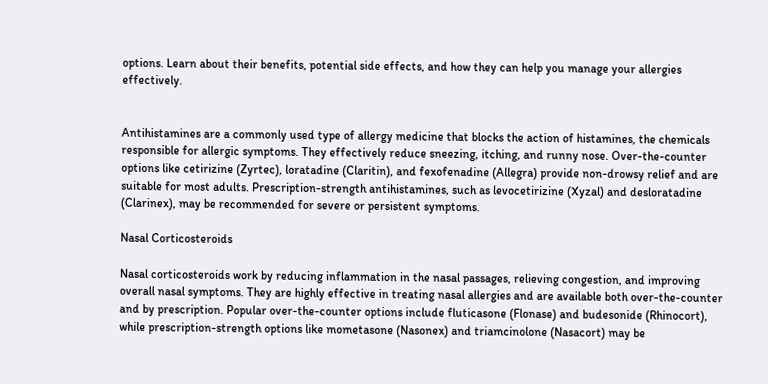options. Learn about their benefits, potential side effects, and how they can help you manage your allergies effectively.


Antihistamines are a commonly used type of allergy medicine that blocks the action of histamines, the chemicals responsible for allergic symptoms. They effectively reduce sneezing, itching, and runny nose. Over-the-counter options like cetirizine (Zyrtec), loratadine (Claritin), and fexofenadine (Allegra) provide non-drowsy relief and are suitable for most adults. Prescription-strength antihistamines, such as levocetirizine (Xyzal) and desloratadine (Clarinex), may be recommended for severe or persistent symptoms.

Nasal Corticosteroids

Nasal corticosteroids work by reducing inflammation in the nasal passages, relieving congestion, and improving overall nasal symptoms. They are highly effective in treating nasal allergies and are available both over-the-counter and by prescription. Popular over-the-counter options include fluticasone (Flonase) and budesonide (Rhinocort), while prescription-strength options like mometasone (Nasonex) and triamcinolone (Nasacort) may be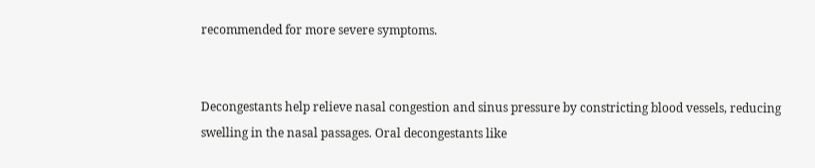recommended for more severe symptoms.


Decongestants help relieve nasal congestion and sinus pressure by constricting blood vessels, reducing swelling in the nasal passages. Oral decongestants like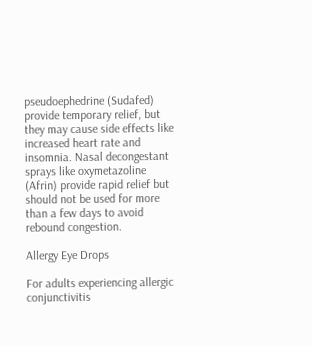pseudoephedrine (Sudafed) provide temporary relief, but they may cause side effects like increased heart rate and insomnia. Nasal decongestant sprays like oxymetazoline (Afrin) provide rapid relief but should not be used for more than a few days to avoid rebound congestion.

Allergy Eye Drops

For adults experiencing allergic conjunctivitis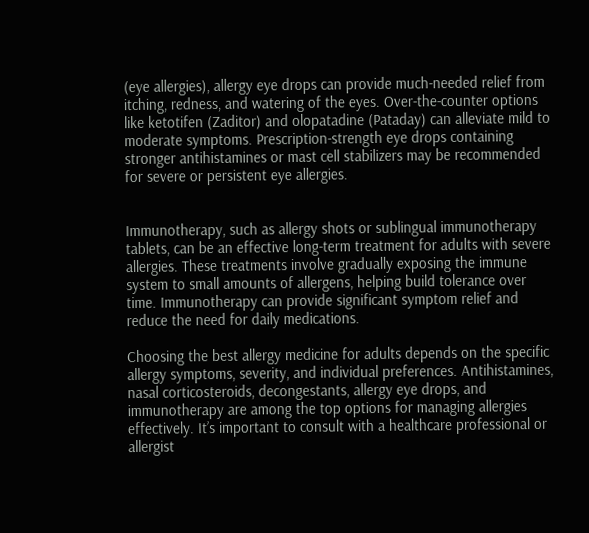(eye allergies), allergy eye drops can provide much-needed relief from itching, redness, and watering of the eyes. Over-the-counter options like ketotifen (Zaditor) and olopatadine (Pataday) can alleviate mild to moderate symptoms. Prescription-strength eye drops containing stronger antihistamines or mast cell stabilizers may be recommended for severe or persistent eye allergies.


Immunotherapy, such as allergy shots or sublingual immunotherapy tablets, can be an effective long-term treatment for adults with severe allergies. These treatments involve gradually exposing the immune system to small amounts of allergens, helping build tolerance over time. Immunotherapy can provide significant symptom relief and reduce the need for daily medications.

Choosing the best allergy medicine for adults depends on the specific allergy symptoms, severity, and individual preferences. Antihistamines, nasal corticosteroids, decongestants, allergy eye drops, and immunotherapy are among the top options for managing allergies effectively. It’s important to consult with a healthcare professional or allergist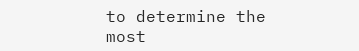to determine the most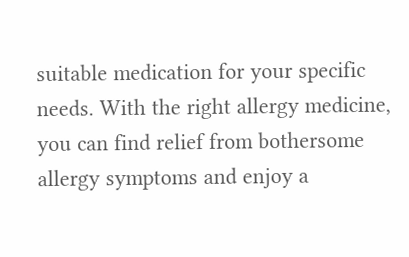suitable medication for your specific needs. With the right allergy medicine, you can find relief from bothersome allergy symptoms and enjoy a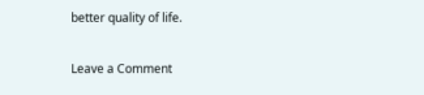better quality of life.

Leave a Comment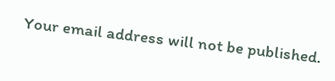Your email address will not be published.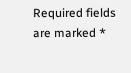Required fields are marked *